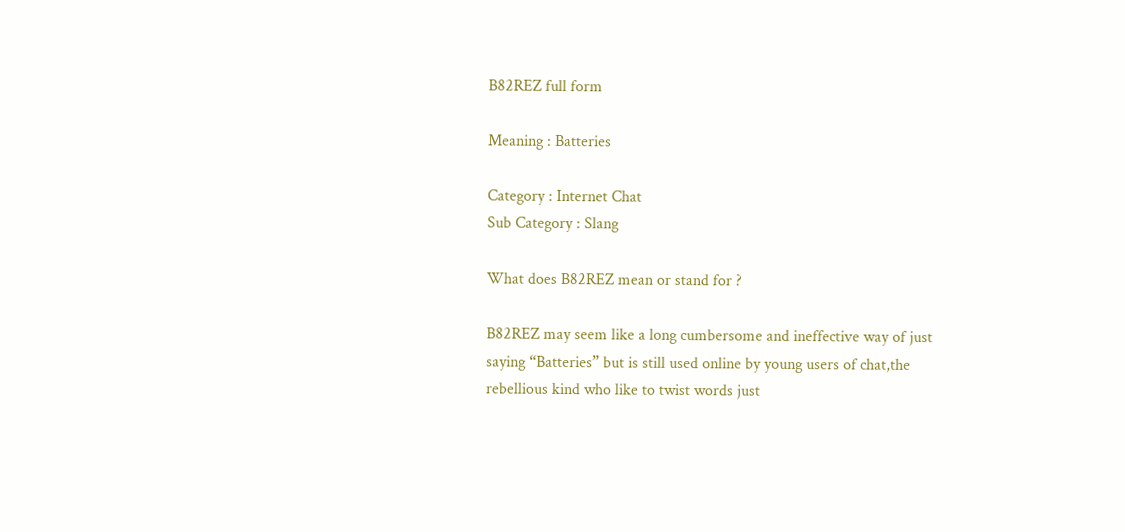B82REZ full form

Meaning : Batteries

Category : Internet Chat
Sub Category : Slang

What does B82REZ mean or stand for ?

B82REZ may seem like a long cumbersome and ineffective way of just saying “Batteries” but is still used online by young users of chat,the rebellious kind who like to twist words just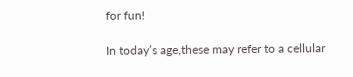for fun!

In today’s age,these may refer to a cellular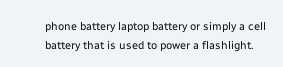phone battery laptop battery or simply a cell battery that is used to power a flashlight.